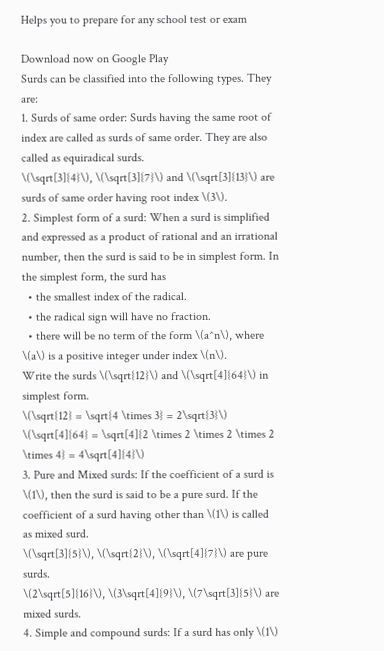Helps you to prepare for any school test or exam

Download now on Google Play
Surds can be classified into the following types. They are:
1. Surds of same order: Surds having the same root of index are called as surds of same order. They are also called as equiradical surds.
\(\sqrt[3]{4}\), \(\sqrt[3]{7}\) and \(\sqrt[3]{13}\) are surds of same order having root index \(3\).
2. Simplest form of a surd: When a surd is simplified and expressed as a product of rational and an irrational number, then the surd is said to be in simplest form. In the simplest form, the surd has
  • the smallest index of the radical.
  • the radical sign will have no fraction.
  • there will be no term of the form \(a^n\), where \(a\) is a positive integer under index \(n\).
Write the surds \(\sqrt{12}\) and \(\sqrt[4]{64}\) in simplest form.
\(\sqrt{12} = \sqrt{4 \times 3} = 2\sqrt{3}\)
\(\sqrt[4]{64} = \sqrt[4]{2 \times 2 \times 2 \times 2 \times 4} = 4\sqrt[4]{4}\)
3. Pure and Mixed surds: If the coefficient of a surd is \(1\), then the surd is said to be a pure surd. If the coefficient of a surd having other than \(1\) is called as mixed surd.
\(\sqrt[3]{5}\), \(\sqrt{2}\), \(\sqrt[4]{7}\) are pure surds.
\(2\sqrt[5]{16}\), \(3\sqrt[4]{9}\), \(7\sqrt[3]{5}\) are mixed surds.
4. Simple and compound surds: If a surd has only \(1\)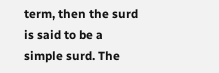term, then the surd is said to be a simple surd. The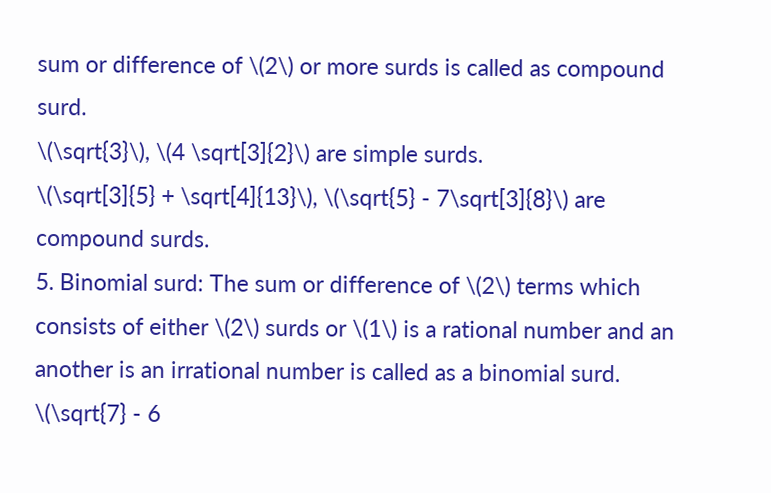sum or difference of \(2\) or more surds is called as compound surd.
\(\sqrt{3}\), \(4 \sqrt[3]{2}\) are simple surds.
\(\sqrt[3]{5} + \sqrt[4]{13}\), \(\sqrt{5} - 7\sqrt[3]{8}\) are compound surds.
5. Binomial surd: The sum or difference of \(2\) terms which consists of either \(2\) surds or \(1\) is a rational number and an another is an irrational number is called as a binomial surd.
\(\sqrt{7} - 6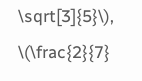\sqrt[3]{5}\), \(\frac{2}{7}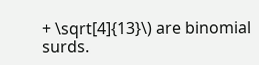+ \sqrt[4]{13}\) are binomial surds.